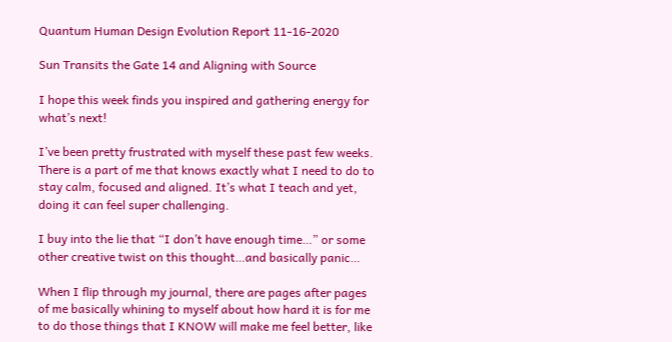Quantum Human Design Evolution Report 11-16-2020

Sun Transits the Gate 14 and Aligning with Source

I hope this week finds you inspired and gathering energy for what’s next!

I’ve been pretty frustrated with myself these past few weeks. There is a part of me that knows exactly what I need to do to stay calm, focused and aligned. It’s what I teach and yet, doing it can feel super challenging.

I buy into the lie that “I don’t have enough time…” or some other creative twist on this thought…and basically panic…

When I flip through my journal, there are pages after pages of me basically whining to myself about how hard it is for me to do those things that I KNOW will make me feel better, like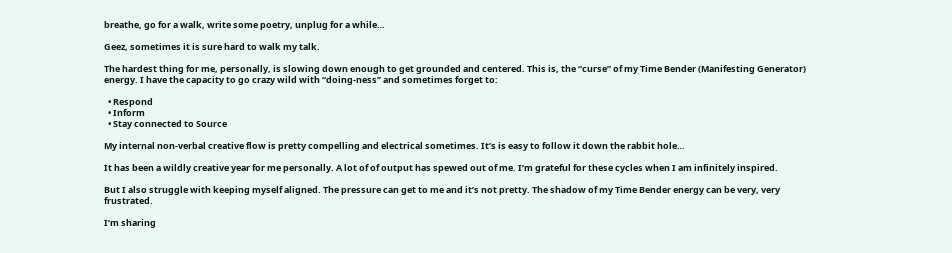breathe, go for a walk, write some poetry, unplug for a while…

Geez, sometimes it is sure hard to walk my talk.

The hardest thing for me, personally, is slowing down enough to get grounded and centered. This is, the “curse” of my Time Bender (Manifesting Generator) energy. I have the capacity to go crazy wild with “doing-ness” and sometimes forget to:

  • Respond
  • Inform
  • Stay connected to Source

My internal non-verbal creative flow is pretty compelling and electrical sometimes. It’s is easy to follow it down the rabbit hole…

It has been a wildly creative year for me personally. A lot of of output has spewed out of me. I’m grateful for these cycles when I am infinitely inspired.

But I also struggle with keeping myself aligned. The pressure can get to me and it’s not pretty. The shadow of my Time Bender energy can be very, very frustrated.

I’m sharing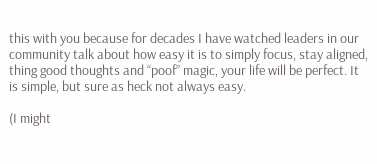this with you because for decades I have watched leaders in our community talk about how easy it is to simply focus, stay aligned, thing good thoughts and “poof” magic, your life will be perfect. It is simple, but sure as heck not always easy.

(I might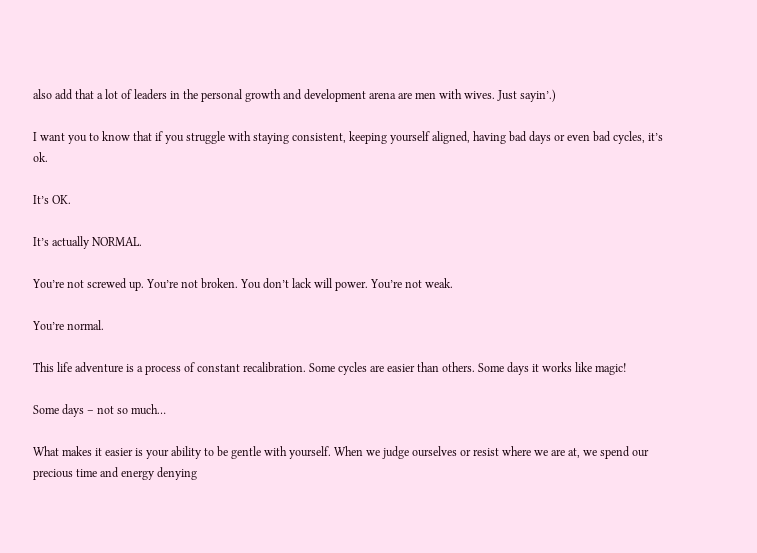also add that a lot of leaders in the personal growth and development arena are men with wives. Just sayin’.)

I want you to know that if you struggle with staying consistent, keeping yourself aligned, having bad days or even bad cycles, it’s ok.

It’s OK.

It’s actually NORMAL.

You’re not screwed up. You’re not broken. You don’t lack will power. You’re not weak.

You’re normal.

This life adventure is a process of constant recalibration. Some cycles are easier than others. Some days it works like magic!

Some days – not so much…

What makes it easier is your ability to be gentle with yourself. When we judge ourselves or resist where we are at, we spend our precious time and energy denying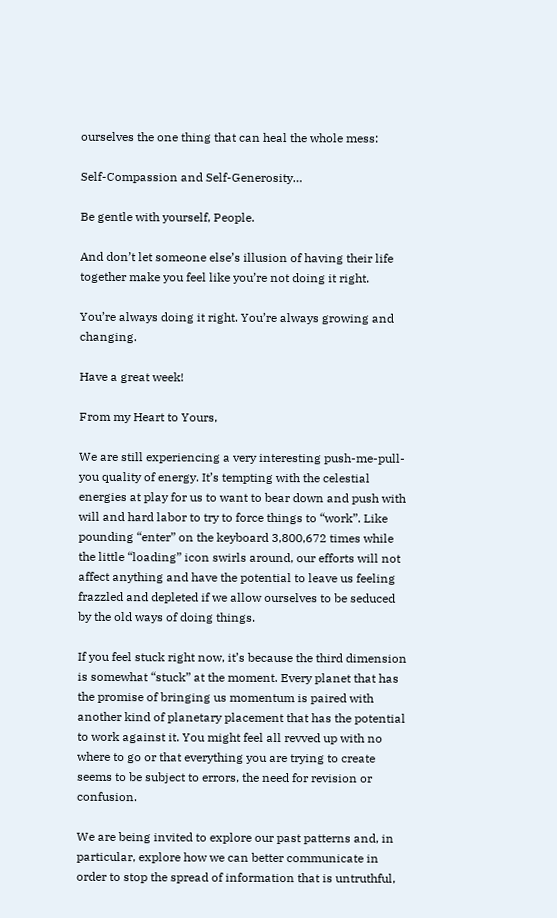ourselves the one thing that can heal the whole mess:

Self-Compassion and Self-Generosity…

Be gentle with yourself, People.

And don’t let someone else’s illusion of having their life together make you feel like you’re not doing it right.

You’re always doing it right. You’re always growing and changing.

Have a great week!

From my Heart to Yours,

We are still experiencing a very interesting push-me-pull-you quality of energy. It’s tempting with the celestial energies at play for us to want to bear down and push with will and hard labor to try to force things to “work”. Like pounding “enter” on the keyboard 3,800,672 times while the little “loading” icon swirls around, our efforts will not affect anything and have the potential to leave us feeling frazzled and depleted if we allow ourselves to be seduced by the old ways of doing things.

If you feel stuck right now, it’s because the third dimension is somewhat “stuck” at the moment. Every planet that has the promise of bringing us momentum is paired with another kind of planetary placement that has the potential to work against it. You might feel all revved up with no where to go or that everything you are trying to create seems to be subject to errors, the need for revision or confusion.

We are being invited to explore our past patterns and, in particular, explore how we can better communicate in order to stop the spread of information that is untruthful,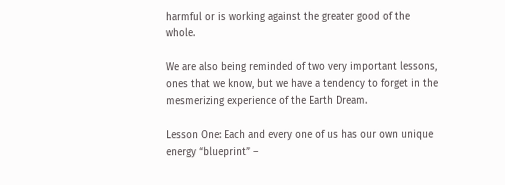harmful or is working against the greater good of the whole.

We are also being reminded of two very important lessons, ones that we know, but we have a tendency to forget in the mesmerizing experience of the Earth Dream.

Lesson One: Each and every one of us has our own unique energy “blueprint” –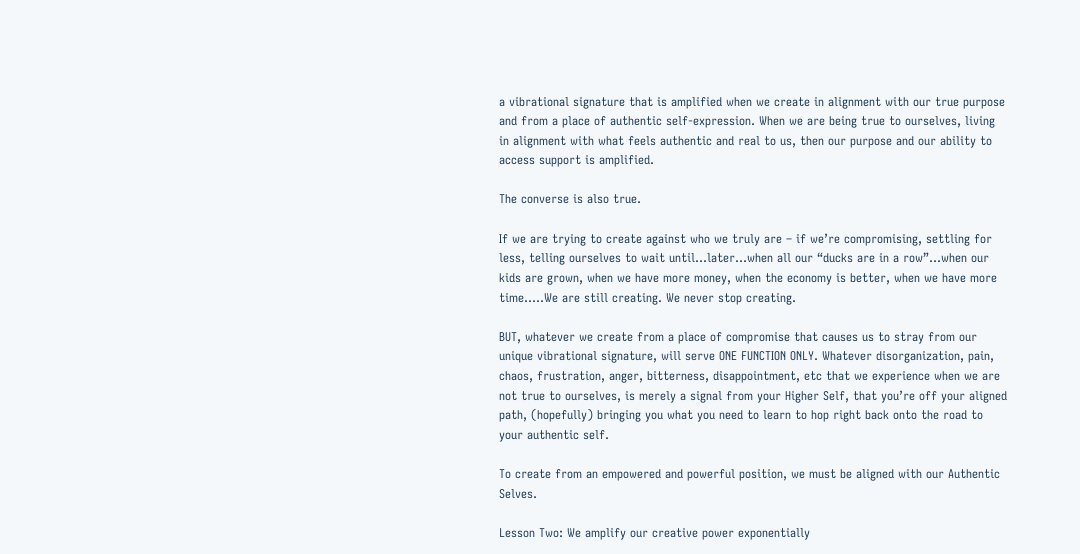a vibrational signature that is amplified when we create in alignment with our true purpose and from a place of authentic self-expression. When we are being true to ourselves, living in alignment with what feels authentic and real to us, then our purpose and our ability to access support is amplified.

The converse is also true.

If we are trying to create against who we truly are – if we’re compromising, settling for less, telling ourselves to wait until…later…when all our “ducks are in a row”…when our kids are grown, when we have more money, when the economy is better, when we have more time…..We are still creating. We never stop creating.

BUT, whatever we create from a place of compromise that causes us to stray from our unique vibrational signature, will serve ONE FUNCTION ONLY. Whatever disorganization, pain, chaos, frustration, anger, bitterness, disappointment, etc that we experience when we are not true to ourselves, is merely a signal from your Higher Self, that you’re off your aligned path, (hopefully) bringing you what you need to learn to hop right back onto the road to your authentic self.

To create from an empowered and powerful position, we must be aligned with our Authentic Selves.

Lesson Two: We amplify our creative power exponentially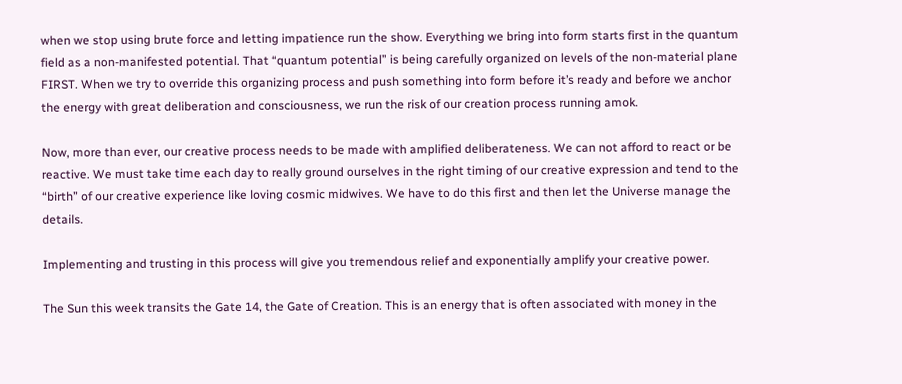when we stop using brute force and letting impatience run the show. Everything we bring into form starts first in the quantum field as a non-manifested potential. That “quantum potential” is being carefully organized on levels of the non-material plane FIRST. When we try to override this organizing process and push something into form before it’s ready and before we anchor the energy with great deliberation and consciousness, we run the risk of our creation process running amok.

Now, more than ever, our creative process needs to be made with amplified deliberateness. We can not afford to react or be reactive. We must take time each day to really ground ourselves in the right timing of our creative expression and tend to the “birth” of our creative experience like loving cosmic midwives. We have to do this first and then let the Universe manage the details.

Implementing and trusting in this process will give you tremendous relief and exponentially amplify your creative power.

The Sun this week transits the Gate 14, the Gate of Creation. This is an energy that is often associated with money in the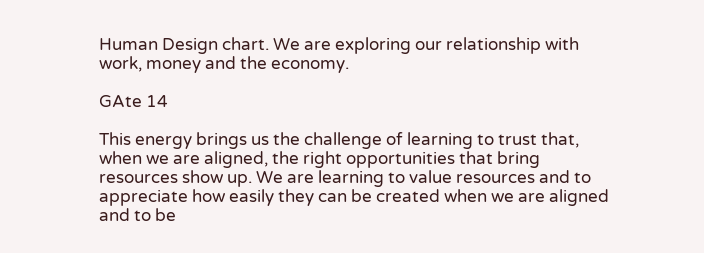Human Design chart. We are exploring our relationship with work, money and the economy.

GAte 14

This energy brings us the challenge of learning to trust that, when we are aligned, the right opportunities that bring resources show up. We are learning to value resources and to appreciate how easily they can be created when we are aligned and to be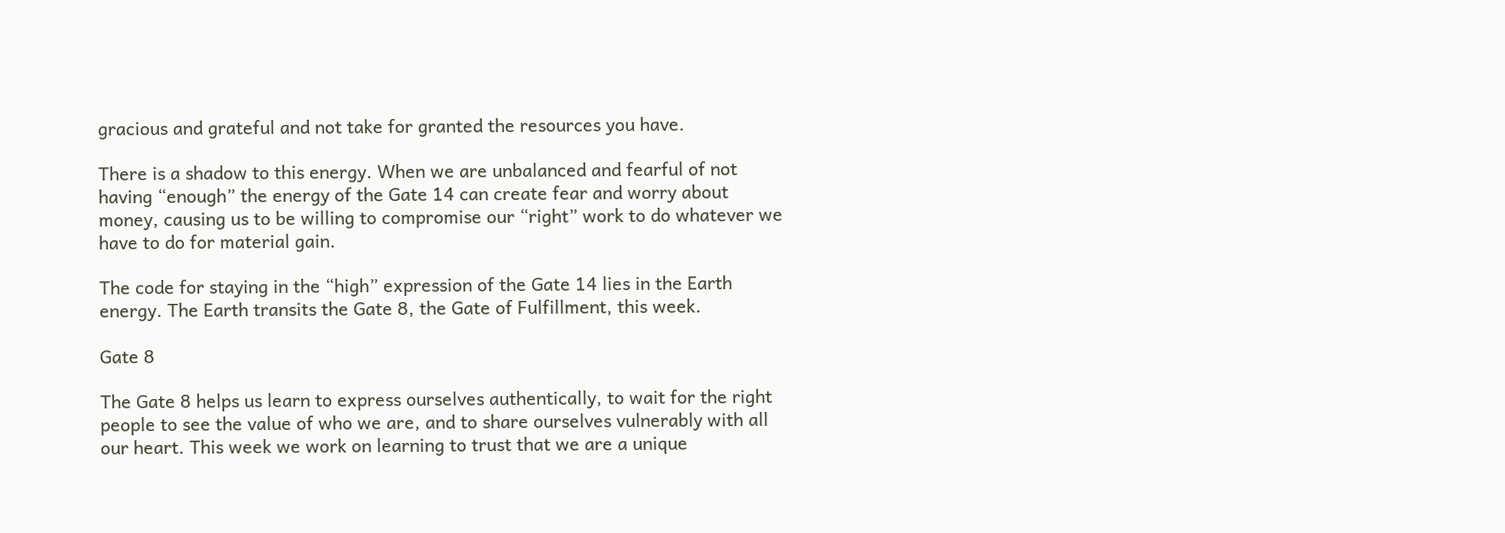gracious and grateful and not take for granted the resources you have.

There is a shadow to this energy. When we are unbalanced and fearful of not having “enough” the energy of the Gate 14 can create fear and worry about money, causing us to be willing to compromise our “right” work to do whatever we have to do for material gain.

The code for staying in the “high” expression of the Gate 14 lies in the Earth energy. The Earth transits the Gate 8, the Gate of Fulfillment, this week.

Gate 8

The Gate 8 helps us learn to express ourselves authentically, to wait for the right people to see the value of who we are, and to share ourselves vulnerably with all our heart. This week we work on learning to trust that we are a unique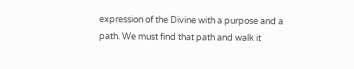expression of the Divine with a purpose and a path. We must find that path and walk it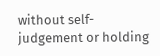without self-judgement or holding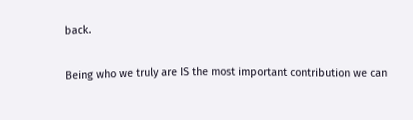back.

Being who we truly are IS the most important contribution we can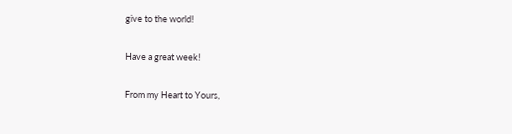give to the world!

Have a great week!

From my Heart to Yours,